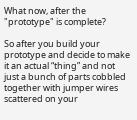What now, after the "prototype" is complete?

So after you build your prototype and decide to make it an actual “thing” and not just a bunch of parts cobbled together with jumper wires scattered on your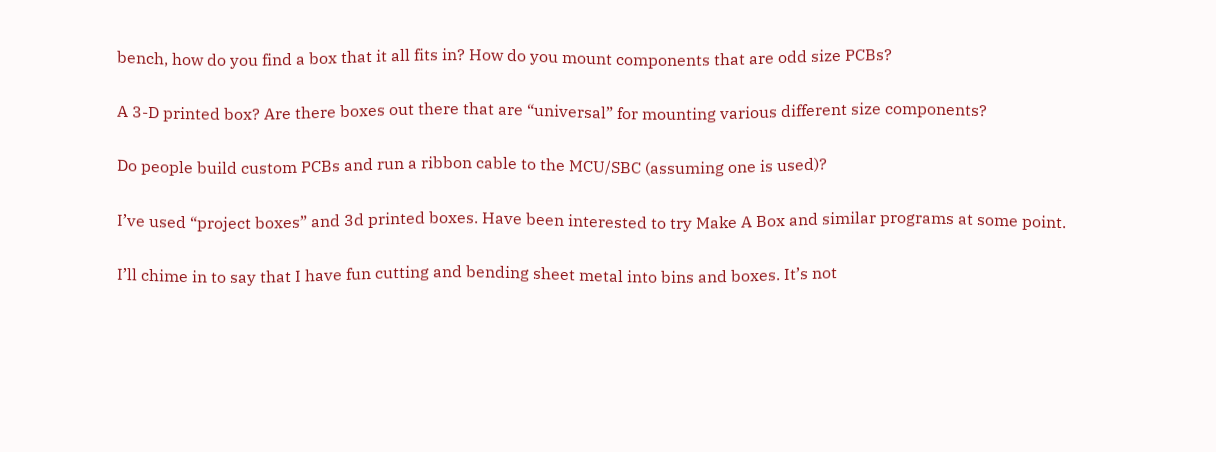bench, how do you find a box that it all fits in? How do you mount components that are odd size PCBs?

A 3-D printed box? Are there boxes out there that are “universal” for mounting various different size components?

Do people build custom PCBs and run a ribbon cable to the MCU/SBC (assuming one is used)?

I’ve used “project boxes” and 3d printed boxes. Have been interested to try Make A Box and similar programs at some point.

I’ll chime in to say that I have fun cutting and bending sheet metal into bins and boxes. It’s not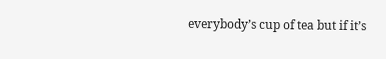everybody’s cup of tea but if it’s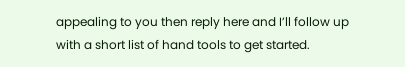appealing to you then reply here and I’ll follow up with a short list of hand tools to get started.